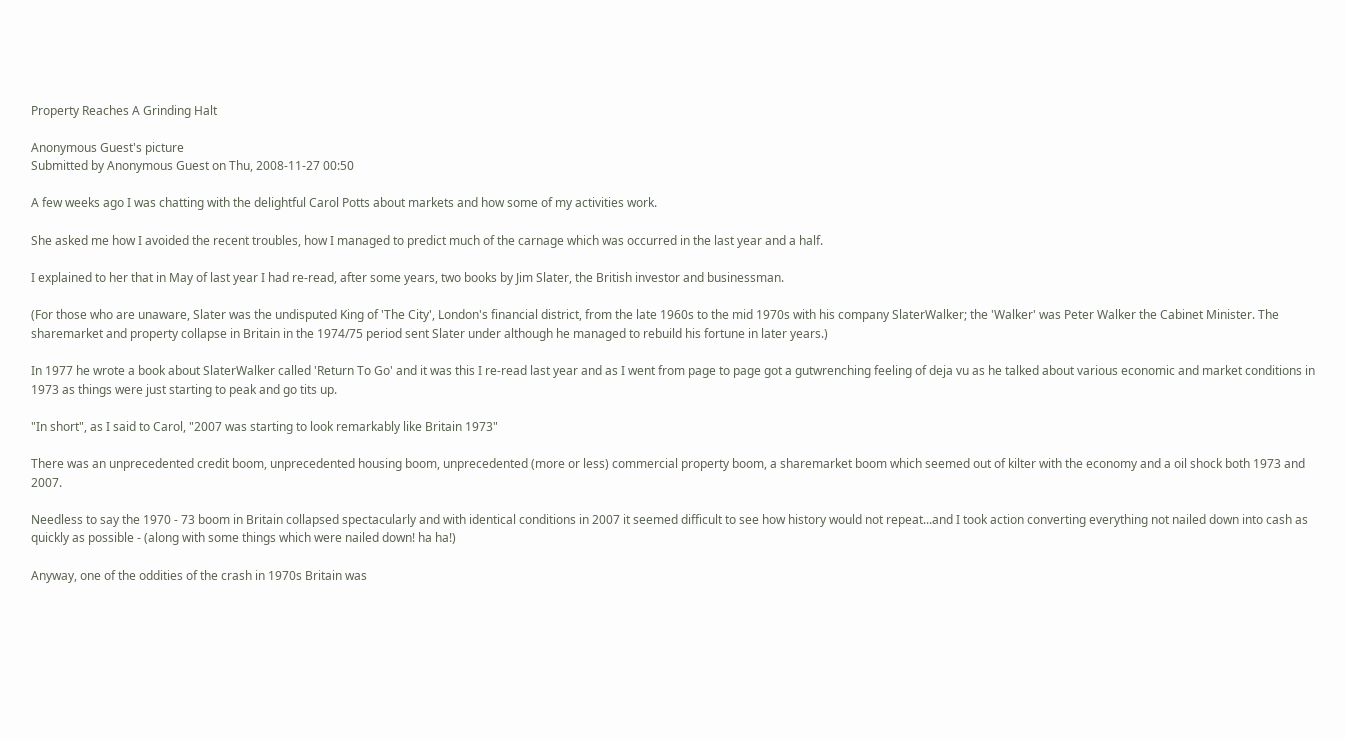Property Reaches A Grinding Halt

Anonymous Guest's picture
Submitted by Anonymous Guest on Thu, 2008-11-27 00:50

A few weeks ago I was chatting with the delightful Carol Potts about markets and how some of my activities work.

She asked me how I avoided the recent troubles, how I managed to predict much of the carnage which was occurred in the last year and a half.

I explained to her that in May of last year I had re-read, after some years, two books by Jim Slater, the British investor and businessman.

(For those who are unaware, Slater was the undisputed King of 'The City', London's financial district, from the late 1960s to the mid 1970s with his company SlaterWalker; the 'Walker' was Peter Walker the Cabinet Minister. The sharemarket and property collapse in Britain in the 1974/75 period sent Slater under although he managed to rebuild his fortune in later years.)

In 1977 he wrote a book about SlaterWalker called 'Return To Go' and it was this I re-read last year and as I went from page to page got a gutwrenching feeling of deja vu as he talked about various economic and market conditions in 1973 as things were just starting to peak and go tits up.

"In short", as I said to Carol, "2007 was starting to look remarkably like Britain 1973"

There was an unprecedented credit boom, unprecedented housing boom, unprecedented (more or less) commercial property boom, a sharemarket boom which seemed out of kilter with the economy and a oil shock both 1973 and 2007.

Needless to say the 1970 - 73 boom in Britain collapsed spectacularly and with identical conditions in 2007 it seemed difficult to see how history would not repeat...and I took action converting everything not nailed down into cash as quickly as possible - (along with some things which were nailed down! ha ha!)

Anyway, one of the oddities of the crash in 1970s Britain was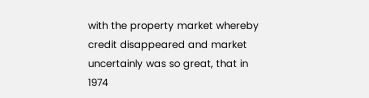with the property market whereby credit disappeared and market uncertainly was so great, that in 1974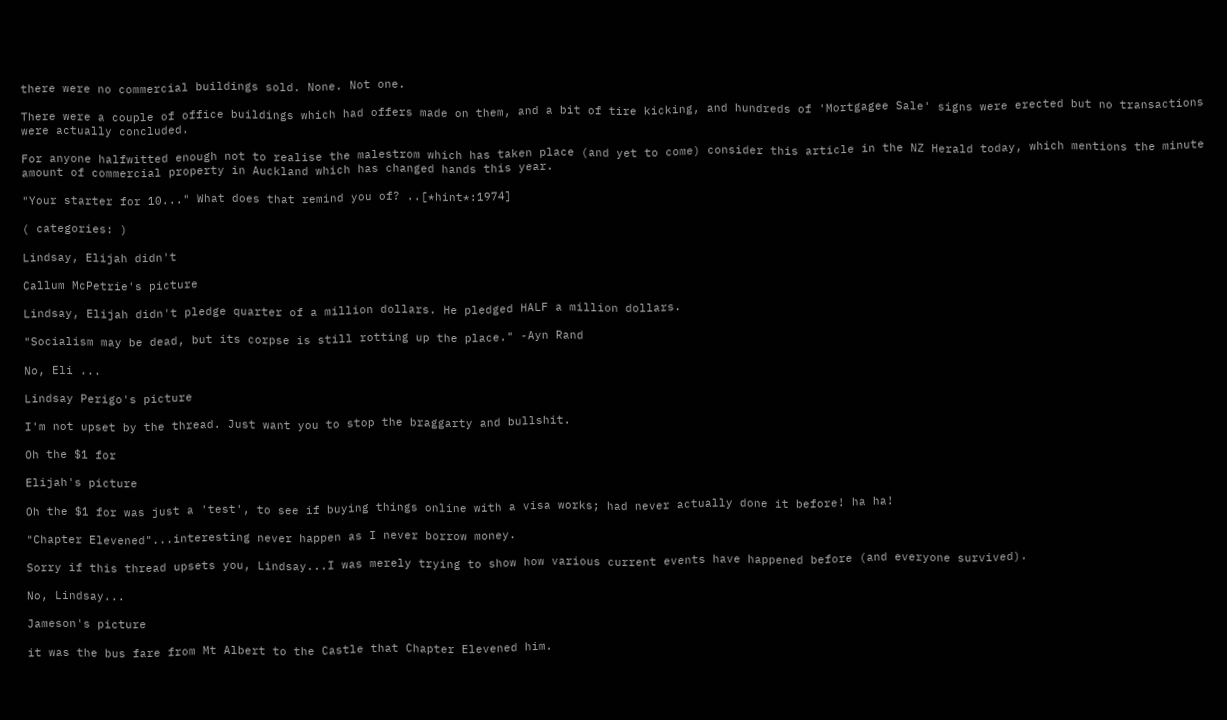there were no commercial buildings sold. None. Not one.

There were a couple of office buildings which had offers made on them, and a bit of tire kicking, and hundreds of 'Mortgagee Sale' signs were erected but no transactions were actually concluded.

For anyone halfwitted enough not to realise the malestrom which has taken place (and yet to come) consider this article in the NZ Herald today, which mentions the minute amount of commercial property in Auckland which has changed hands this year.

"Your starter for 10..." What does that remind you of? ..[*hint*:1974]

( categories: )

Lindsay, Elijah didn't

Callum McPetrie's picture

Lindsay, Elijah didn't pledge quarter of a million dollars. He pledged HALF a million dollars.

"Socialism may be dead, but its corpse is still rotting up the place." -Ayn Rand

No, Eli ...

Lindsay Perigo's picture

I'm not upset by the thread. Just want you to stop the braggarty and bullshit.

Oh the $1 for

Elijah's picture

Oh the $1 for was just a 'test', to see if buying things online with a visa works; had never actually done it before! ha ha!

"Chapter Elevened"...interesting never happen as I never borrow money.

Sorry if this thread upsets you, Lindsay...I was merely trying to show how various current events have happened before (and everyone survived).

No, Lindsay...

Jameson's picture

it was the bus fare from Mt Albert to the Castle that Chapter Elevened him.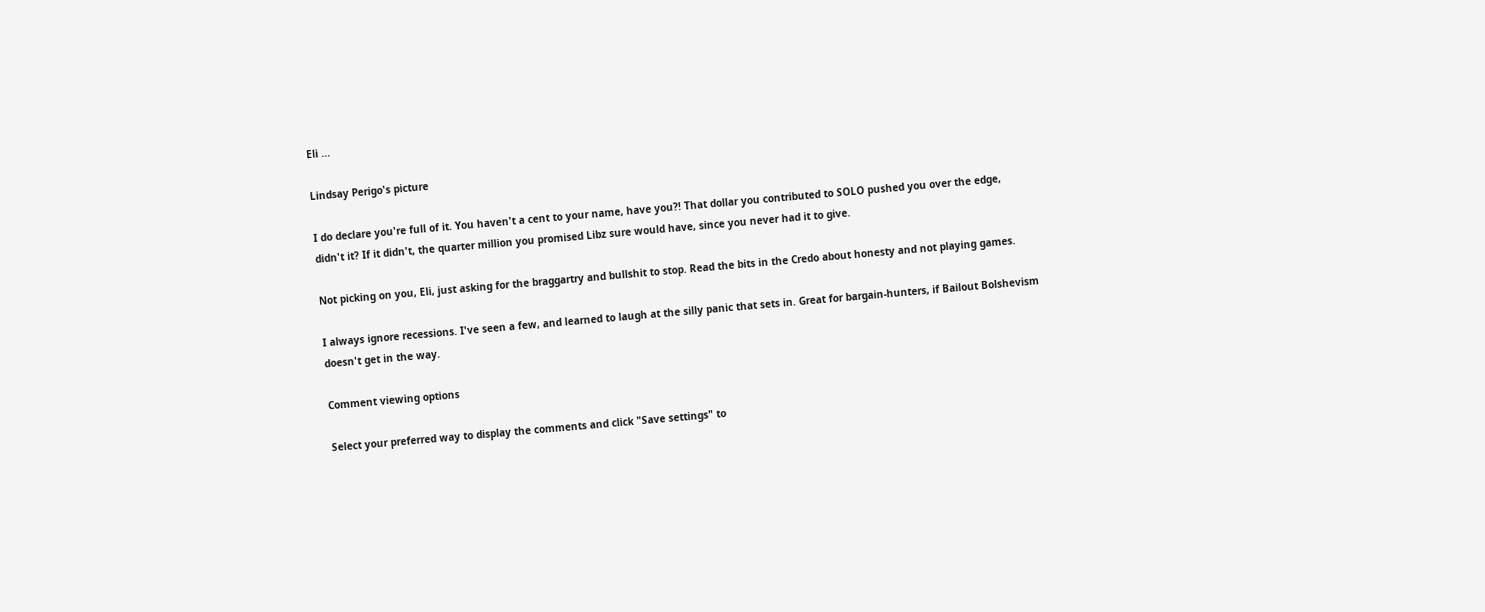Eli ...

Lindsay Perigo's picture

I do declare you're full of it. You haven't a cent to your name, have you?! That dollar you contributed to SOLO pushed you over the edge, didn't it? If it didn't, the quarter million you promised Libz sure would have, since you never had it to give.

Not picking on you, Eli, just asking for the braggartry and bullshit to stop. Read the bits in the Credo about honesty and not playing games.

I always ignore recessions. I've seen a few, and learned to laugh at the silly panic that sets in. Great for bargain-hunters, if Bailout Bolshevism doesn't get in the way.

Comment viewing options

Select your preferred way to display the comments and click "Save settings" to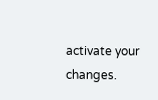activate your changes.